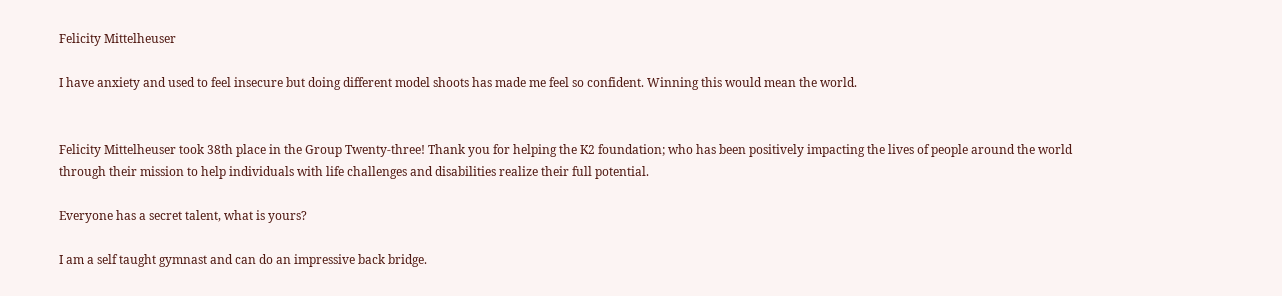Felicity Mittelheuser

I have anxiety and used to feel insecure but doing different model shoots has made me feel so confident. Winning this would mean the world.


Felicity Mittelheuser took 38th place in the Group Twenty-three! Thank you for helping the K2 foundation; who has been positively impacting the lives of people around the world through their mission to help individuals with life challenges and disabilities realize their full potential.

Everyone has a secret talent, what is yours?

I am a self taught gymnast and can do an impressive back bridge.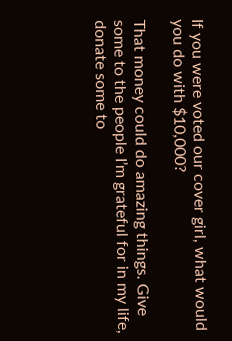If you were voted our cover girl, what would you do with $10,000?

That money could do amazing things. Give some to the people I’m grateful for in my life, donate some to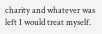charity and whatever was left I would treat myself.